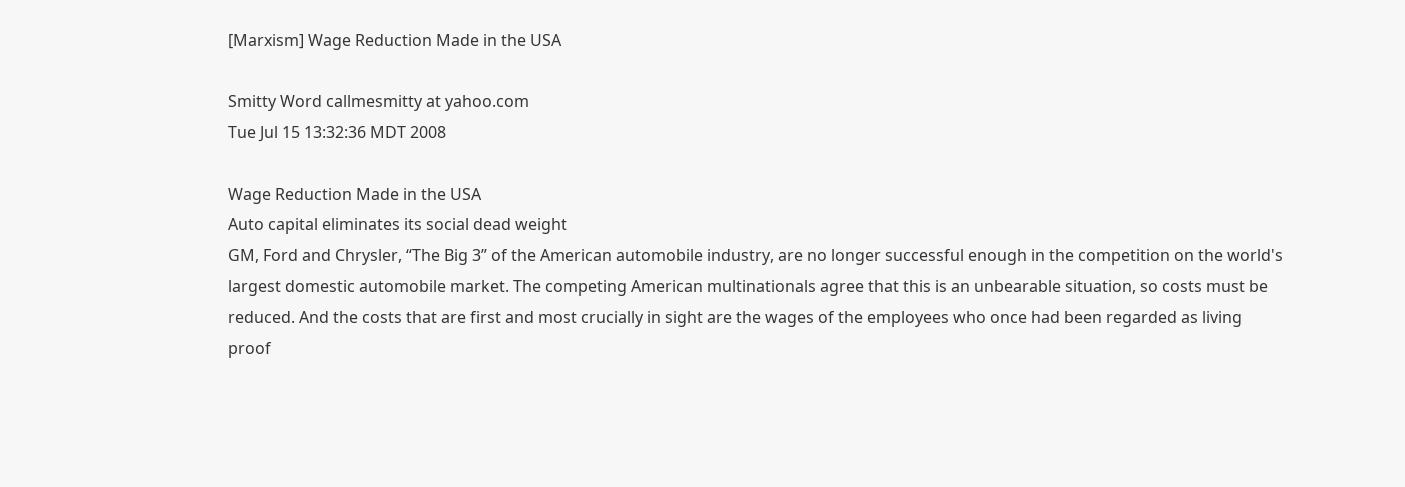[Marxism] Wage Reduction Made in the USA

Smitty Word callmesmitty at yahoo.com
Tue Jul 15 13:32:36 MDT 2008

Wage Reduction Made in the USA
Auto capital eliminates its social dead weight
GM, Ford and Chrysler, “The Big 3” of the American automobile industry, are no longer successful enough in the competition on the world's largest domestic automobile market. The competing American multinationals agree that this is an unbearable situation, so costs must be reduced. And the costs that are first and most crucially in sight are the wages of the employees who once had been regarded as living proof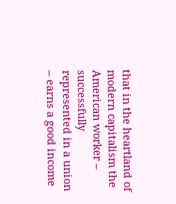that in the heartland of modern capitalism the American worker – successfully represented in a union – earns a good income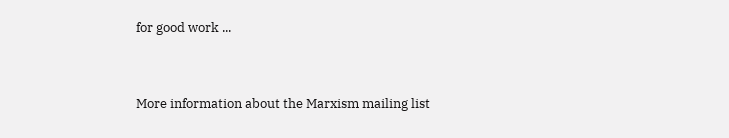for good work ...


More information about the Marxism mailing list